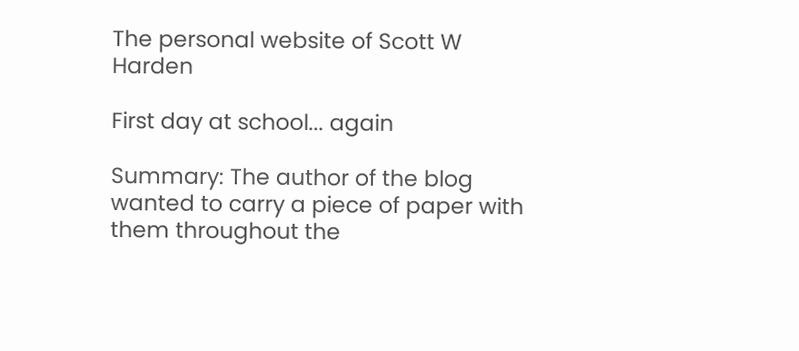The personal website of Scott W Harden

First day at school... again

Summary: The author of the blog wanted to carry a piece of paper with them throughout the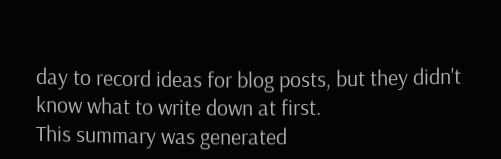day to record ideas for blog posts, but they didn't know what to write down at first.
This summary was generated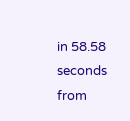in 58.58 seconds from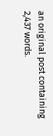an original post containing 2,437 words.